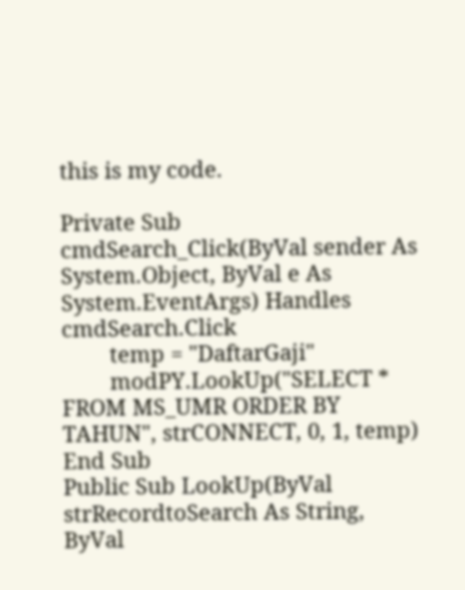this is my code.

Private Sub cmdSearch_Click(ByVal sender As System.Object, ByVal e As System.EventArgs) Handles cmdSearch.Click
        temp = "DaftarGaji"
        modPY.LookUp("SELECT * FROM MS_UMR ORDER BY TAHUN", strCONNECT, 0, 1, temp)    End Sub
Public Sub LookUp(ByVal strRecordtoSearch As String, ByVal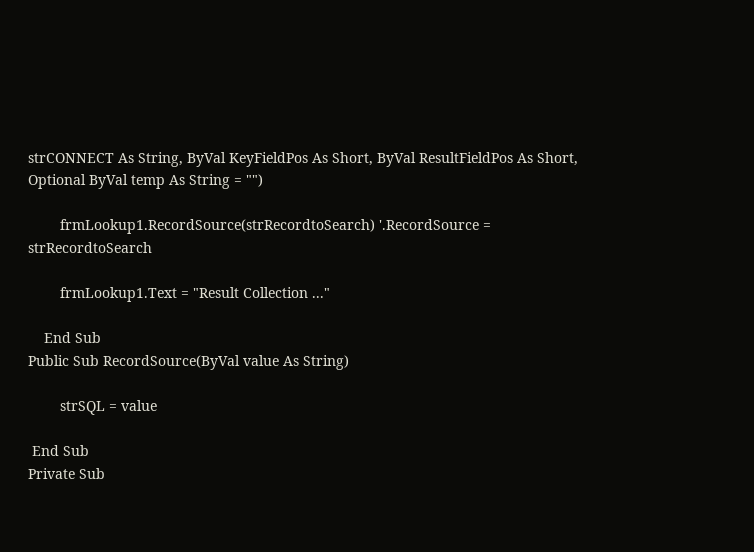strCONNECT As String, ByVal KeyFieldPos As Short, ByVal ResultFieldPos As Short, Optional ByVal temp As String = "")

        frmLookup1.RecordSource(strRecordtoSearch) '.RecordSource = strRecordtoSearch

        frmLookup1.Text = "Result Collection ..."

    End Sub
Public Sub RecordSource(ByVal value As String)

        strSQL = value

 End Sub
Private Sub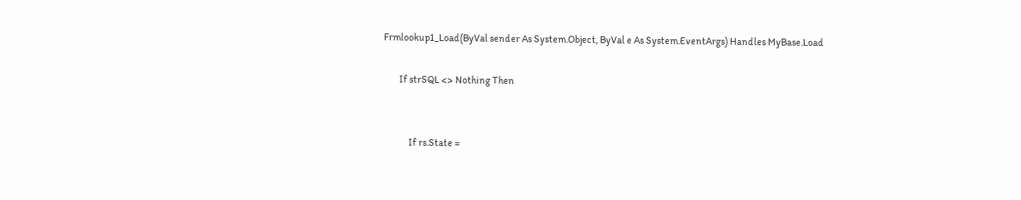Frmlookup1_Load(ByVal sender As System.Object, ByVal e As System.EventArgs) Handles MyBase.Load

        If strSQL <> Nothing Then


             If rs.State =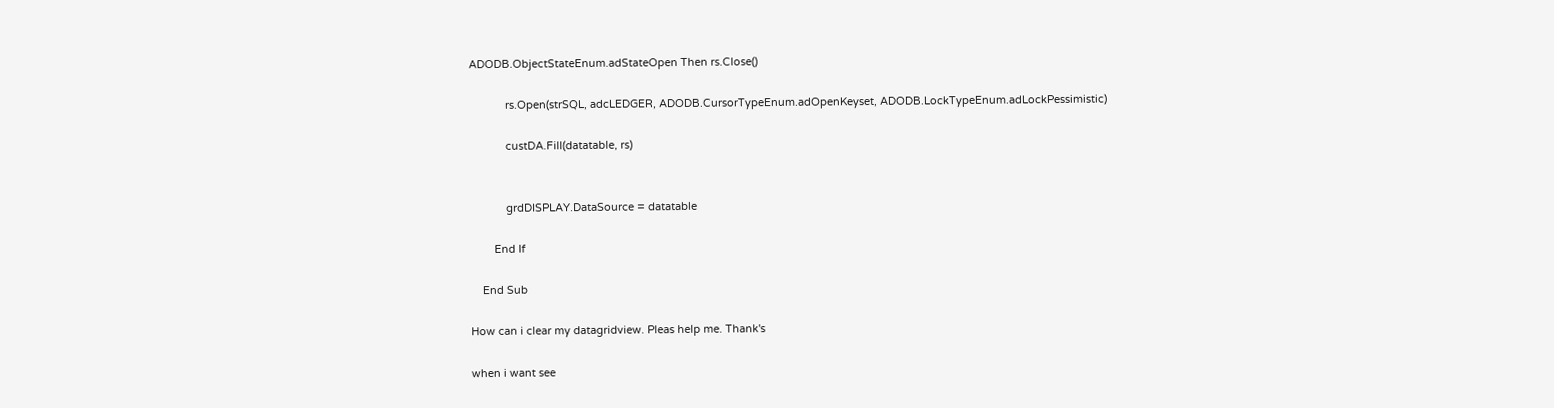ADODB.ObjectStateEnum.adStateOpen Then rs.Close()

            rs.Open(strSQL, adcLEDGER, ADODB.CursorTypeEnum.adOpenKeyset, ADODB.LockTypeEnum.adLockPessimistic)

            custDA.Fill(datatable, rs)


            grdDISPLAY.DataSource = datatable

        End If

    End Sub

How can i clear my datagridview. Pleas help me. Thank's

when i want see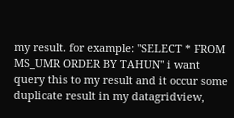my result. for example: "SELECT * FROM MS_UMR ORDER BY TAHUN" i want query this to my result and it occur some duplicate result in my datagridview,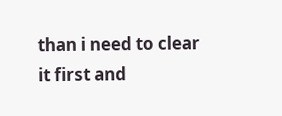than i need to clear it first and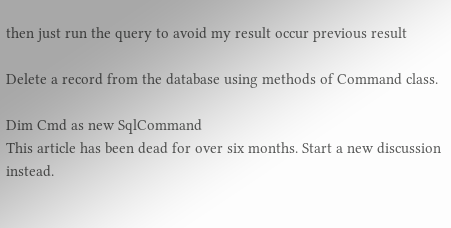then just run the query to avoid my result occur previous result

Delete a record from the database using methods of Command class.

Dim Cmd as new SqlCommand
This article has been dead for over six months. Start a new discussion instead.